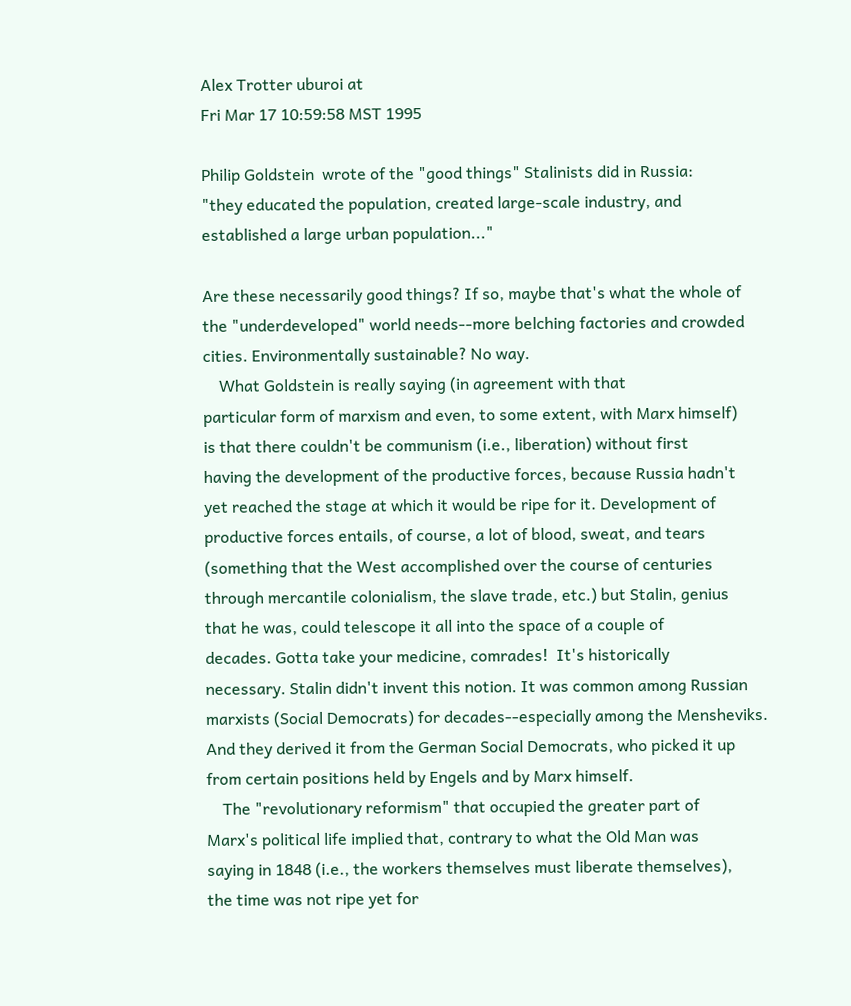Alex Trotter uburoi at
Fri Mar 17 10:59:58 MST 1995

Philip Goldstein  wrote of the "good things" Stalinists did in Russia:
"they educated the population, created large-scale industry, and
established a large urban population..."

Are these necessarily good things? If so, maybe that's what the whole of
the "underdeveloped" world needs--more belching factories and crowded
cities. Environmentally sustainable? No way.
    What Goldstein is really saying (in agreement with that
particular form of marxism and even, to some extent, with Marx himself)
is that there couldn't be communism (i.e., liberation) without first
having the development of the productive forces, because Russia hadn't
yet reached the stage at which it would be ripe for it. Development of
productive forces entails, of course, a lot of blood, sweat, and tears
(something that the West accomplished over the course of centuries
through mercantile colonialism, the slave trade, etc.) but Stalin, genius
that he was, could telescope it all into the space of a couple of
decades. Gotta take your medicine, comrades!  It's historically
necessary. Stalin didn't invent this notion. It was common among Russian
marxists (Social Democrats) for decades--especially among the Mensheviks.
And they derived it from the German Social Democrats, who picked it up
from certain positions held by Engels and by Marx himself.
    The "revolutionary reformism" that occupied the greater part of
Marx's political life implied that, contrary to what the Old Man was
saying in 1848 (i.e., the workers themselves must liberate themselves),
the time was not ripe yet for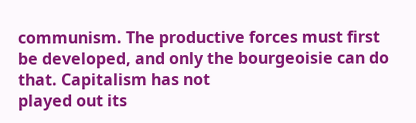communism. The productive forces must first
be developed, and only the bourgeoisie can do that. Capitalism has not
played out its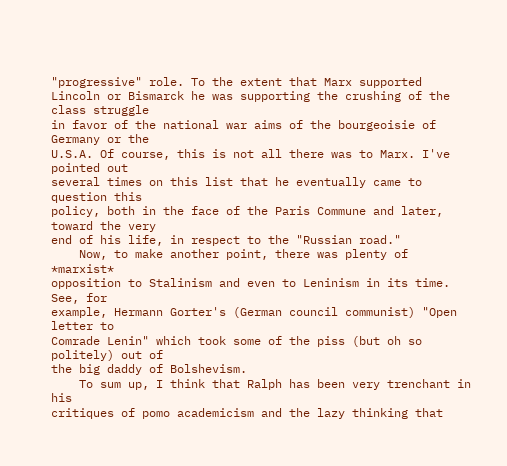"progressive" role. To the extent that Marx supported
Lincoln or Bismarck he was supporting the crushing of the class struggle
in favor of the national war aims of the bourgeoisie of Germany or the
U.S.A. Of course, this is not all there was to Marx. I've pointed out
several times on this list that he eventually came to question this
policy, both in the face of the Paris Commune and later, toward the very
end of his life, in respect to the "Russian road."
    Now, to make another point, there was plenty of *marxist*
opposition to Stalinism and even to Leninism in its time. See, for
example, Hermann Gorter's (German council communist) "Open letter to
Comrade Lenin" which took some of the piss (but oh so politely) out of
the big daddy of Bolshevism.
    To sum up, I think that Ralph has been very trenchant in his
critiques of pomo academicism and the lazy thinking that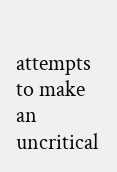attempts to make
an uncritical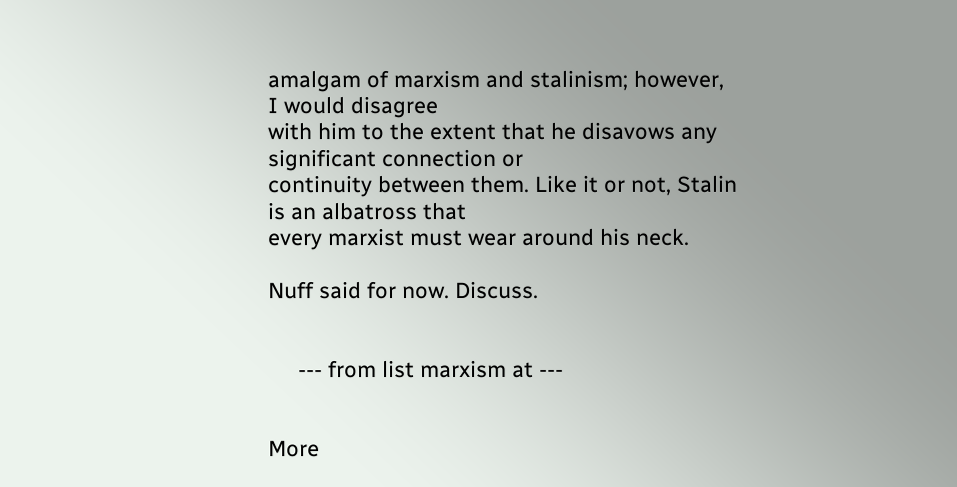amalgam of marxism and stalinism; however, I would disagree
with him to the extent that he disavows any significant connection or
continuity between them. Like it or not, Stalin is an albatross that
every marxist must wear around his neck.

Nuff said for now. Discuss.


     --- from list marxism at ---


More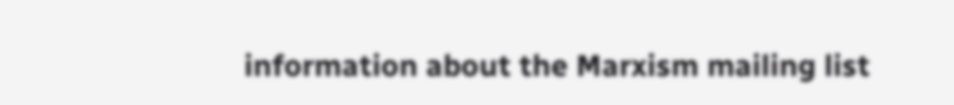information about the Marxism mailing list